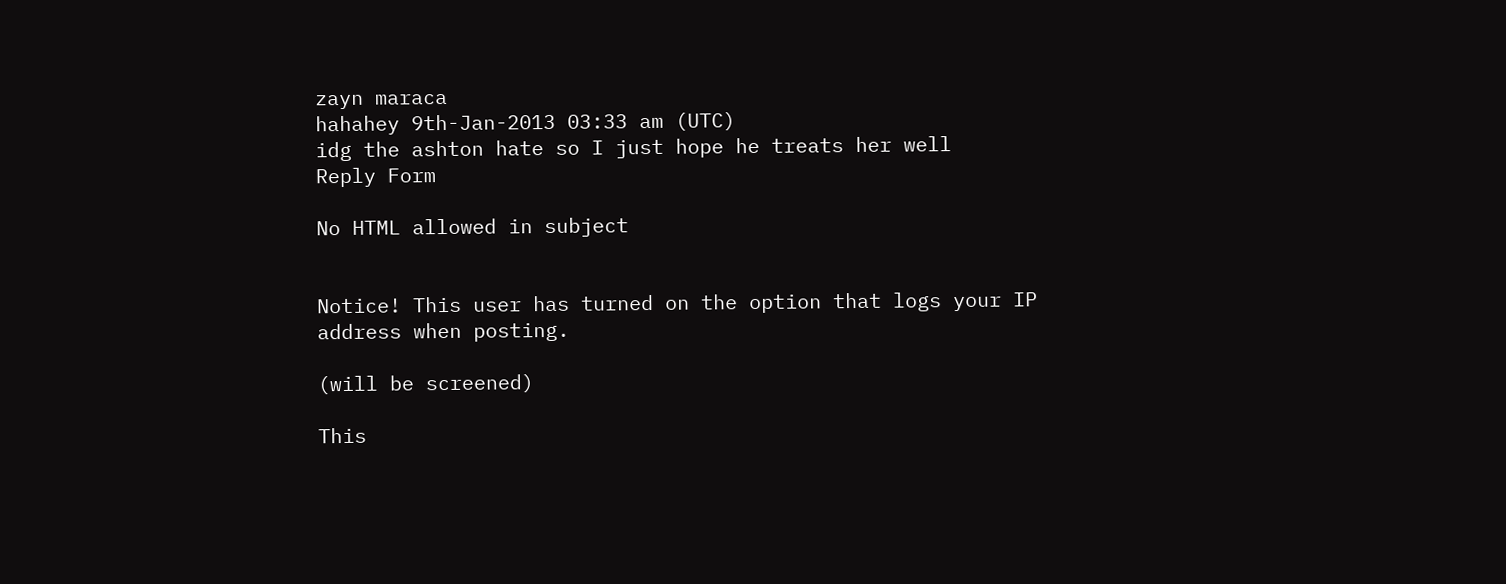zayn maraca
hahahey 9th-Jan-2013 03:33 am (UTC)
idg the ashton hate so I just hope he treats her well
Reply Form

No HTML allowed in subject


Notice! This user has turned on the option that logs your IP address when posting.

(will be screened)

This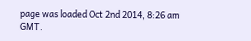page was loaded Oct 2nd 2014, 8:26 am GMT.